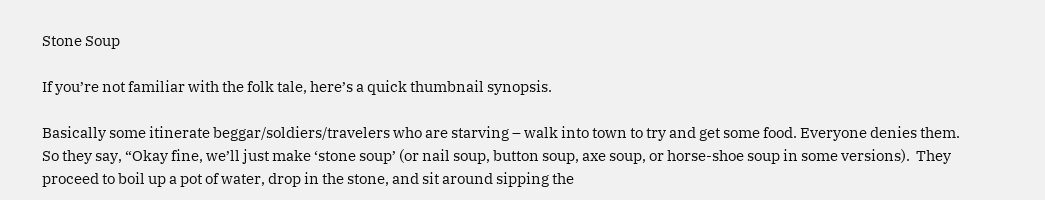Stone Soup

If you’re not familiar with the folk tale, here’s a quick thumbnail synopsis.

Basically some itinerate beggar/soldiers/travelers who are starving – walk into town to try and get some food. Everyone denies them. So they say, “Okay fine, we’ll just make ‘stone soup’ (or nail soup, button soup, axe soup, or horse-shoe soup in some versions).  They proceed to boil up a pot of water, drop in the stone, and sit around sipping the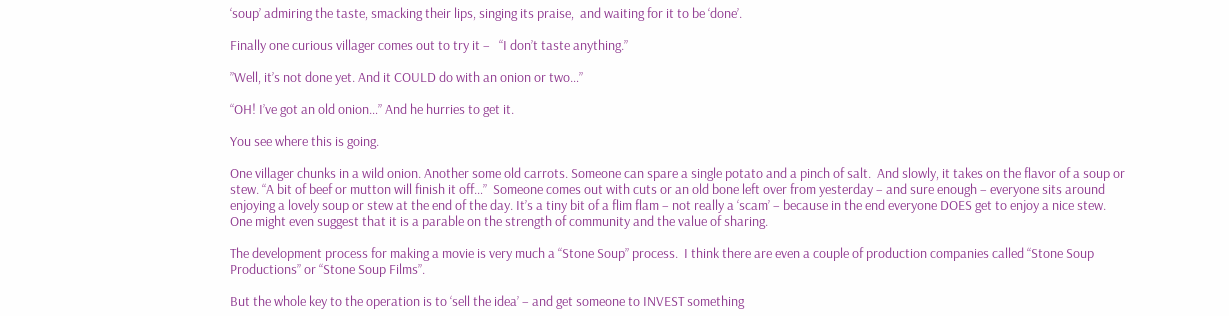‘soup’ admiring the taste, smacking their lips, singing its praise,  and waiting for it to be ‘done’.

Finally one curious villager comes out to try it –   “I don’t taste anything.”

”Well, it’s not done yet. And it COULD do with an onion or two…”

“OH! I’ve got an old onion…” And he hurries to get it.

You see where this is going.

One villager chunks in a wild onion. Another some old carrots. Someone can spare a single potato and a pinch of salt.  And slowly, it takes on the flavor of a soup or stew. “A bit of beef or mutton will finish it off…”  Someone comes out with cuts or an old bone left over from yesterday – and sure enough – everyone sits around enjoying a lovely soup or stew at the end of the day. It’s a tiny bit of a flim flam – not really a ‘scam’ – because in the end everyone DOES get to enjoy a nice stew. One might even suggest that it is a parable on the strength of community and the value of sharing.

The development process for making a movie is very much a “Stone Soup” process.  I think there are even a couple of production companies called “Stone Soup Productions” or “Stone Soup Films”.

But the whole key to the operation is to ‘sell the idea’ – and get someone to INVEST something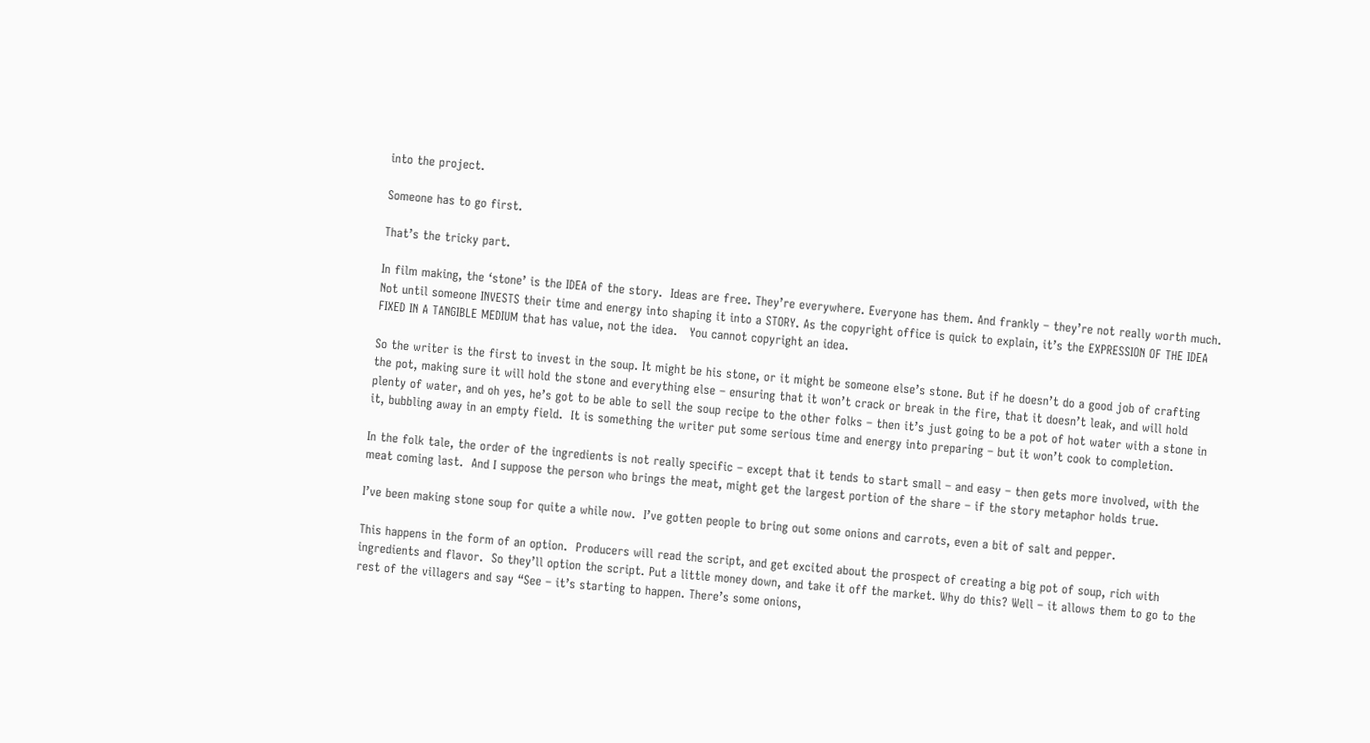into the project.

Someone has to go first.

That’s the tricky part.

In film making, the ‘stone’ is the IDEA of the story.  Ideas are free. They’re everywhere. Everyone has them. And frankly – they’re not really worth much. Not until someone INVESTS their time and energy into shaping it into a STORY. As the copyright office is quick to explain, it’s the EXPRESSION OF THE IDEA FIXED IN A TANGIBLE MEDIUM that has value, not the idea.   You cannot copyright an idea.

So the writer is the first to invest in the soup. It might be his stone, or it might be someone else’s stone. But if he doesn’t do a good job of crafting the pot, making sure it will hold the stone and everything else – ensuring that it won’t crack or break in the fire, that it doesn’t leak, and will hold plenty of water, and oh yes, he’s got to be able to sell the soup recipe to the other folks – then it’s just going to be a pot of hot water with a stone in it, bubbling away in an empty field.  It is something the writer put some serious time and energy into preparing – but it won’t cook to completion.

In the folk tale, the order of the ingredients is not really specific – except that it tends to start small – and easy – then gets more involved, with the meat coming last.  And I suppose the person who brings the meat, might get the largest portion of the share – if the story metaphor holds true.

I’ve been making stone soup for quite a while now.  I’ve gotten people to bring out some onions and carrots, even a bit of salt and pepper.

This happens in the form of an option.  Producers will read the script, and get excited about the prospect of creating a big pot of soup, rich with ingredients and flavor.  So they’ll option the script. Put a little money down, and take it off the market. Why do this? Well – it allows them to go to the rest of the villagers and say “See – it’s starting to happen. There’s some onions,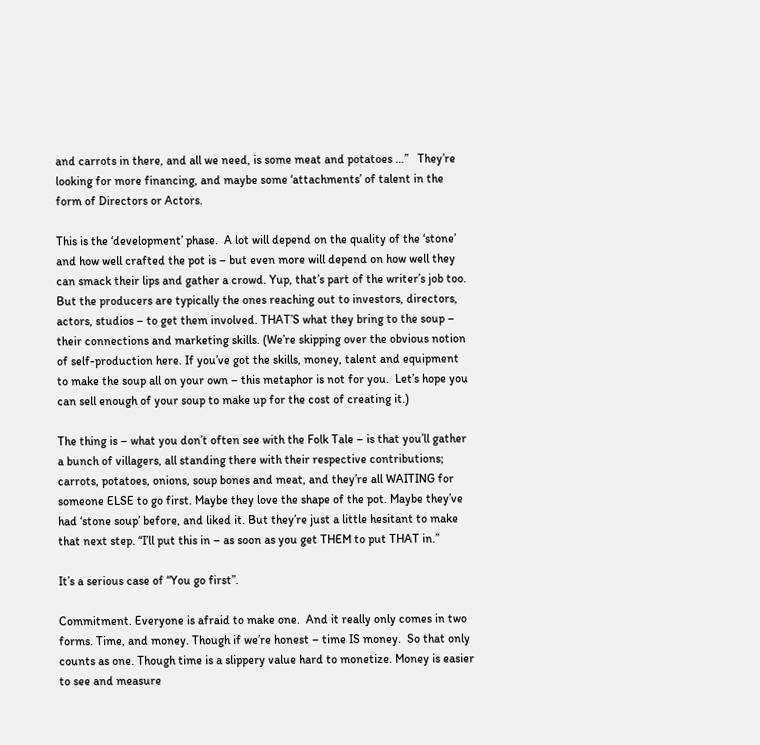and carrots in there, and all we need, is some meat and potatoes …”   They’re looking for more financing, and maybe some ‘attachments’ of talent in the form of Directors or Actors.

This is the ‘development’ phase.  A lot will depend on the quality of the ‘stone’ and how well crafted the pot is – but even more will depend on how well they can smack their lips and gather a crowd. Yup, that’s part of the writer’s job too. But the producers are typically the ones reaching out to investors, directors, actors, studios – to get them involved. THAT’S what they bring to the soup – their connections and marketing skills. (We’re skipping over the obvious notion of self-production here. If you’ve got the skills, money, talent and equipment to make the soup all on your own – this metaphor is not for you.  Let’s hope you can sell enough of your soup to make up for the cost of creating it.)

The thing is – what you don’t often see with the Folk Tale – is that you’ll gather a bunch of villagers, all standing there with their respective contributions; carrots, potatoes, onions, soup bones and meat, and they’re all WAITING for someone ELSE to go first. Maybe they love the shape of the pot. Maybe they’ve had ‘stone soup’ before, and liked it. But they’re just a little hesitant to make that next step. “I’ll put this in – as soon as you get THEM to put THAT in.”

It’s a serious case of “You go first”.

Commitment. Everyone is afraid to make one.  And it really only comes in two forms. Time, and money. Though if we’re honest – time IS money.  So that only counts as one. Though time is a slippery value hard to monetize. Money is easier to see and measure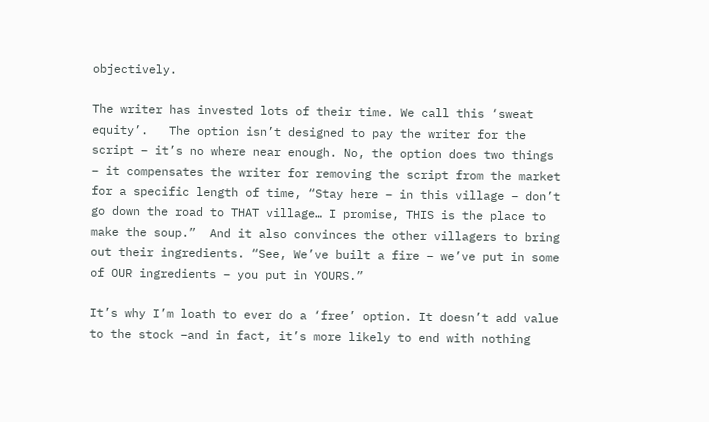objectively.

The writer has invested lots of their time. We call this ‘sweat equity’.   The option isn’t designed to pay the writer for the script – it’s no where near enough. No, the option does two things – it compensates the writer for removing the script from the market for a specific length of time, “Stay here – in this village – don’t go down the road to THAT village… I promise, THIS is the place to make the soup.”  And it also convinces the other villagers to bring out their ingredients. “See, We’ve built a fire – we’ve put in some of OUR ingredients – you put in YOURS.”

It’s why I’m loath to ever do a ‘free’ option. It doesn’t add value to the stock –and in fact, it’s more likely to end with nothing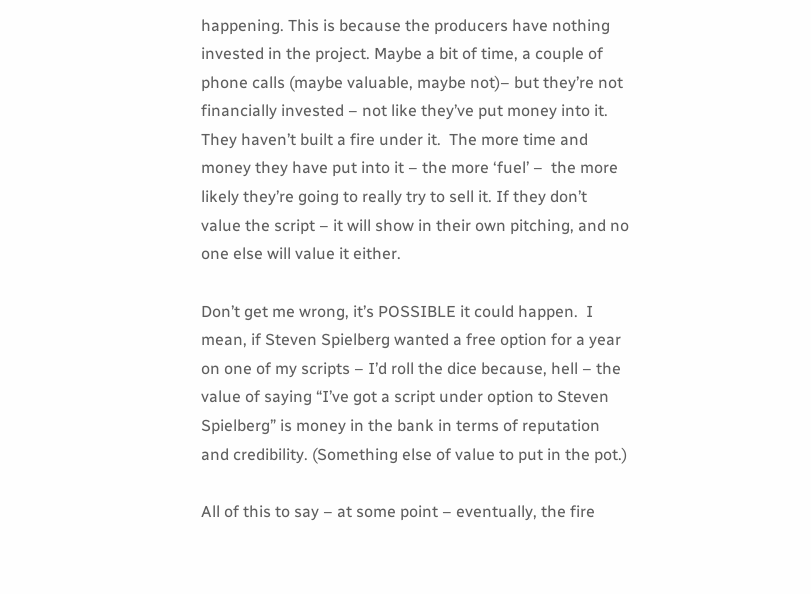happening. This is because the producers have nothing invested in the project. Maybe a bit of time, a couple of phone calls (maybe valuable, maybe not)– but they’re not financially invested – not like they’ve put money into it. They haven’t built a fire under it.  The more time and money they have put into it – the more ‘fuel’ –  the more likely they’re going to really try to sell it. If they don’t value the script – it will show in their own pitching, and no one else will value it either.

Don’t get me wrong, it’s POSSIBLE it could happen.  I mean, if Steven Spielberg wanted a free option for a year on one of my scripts – I’d roll the dice because, hell – the value of saying “I’ve got a script under option to Steven Spielberg” is money in the bank in terms of reputation and credibility. (Something else of value to put in the pot.)

All of this to say – at some point – eventually, the fire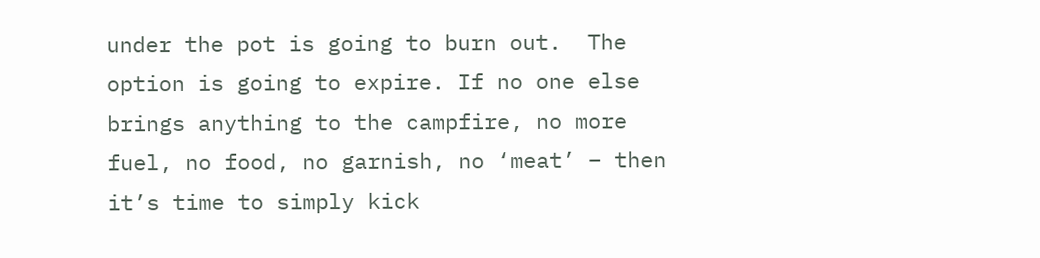under the pot is going to burn out.  The option is going to expire. If no one else brings anything to the campfire, no more fuel, no food, no garnish, no ‘meat’ – then it’s time to simply kick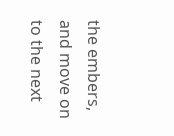the embers, and move on to the next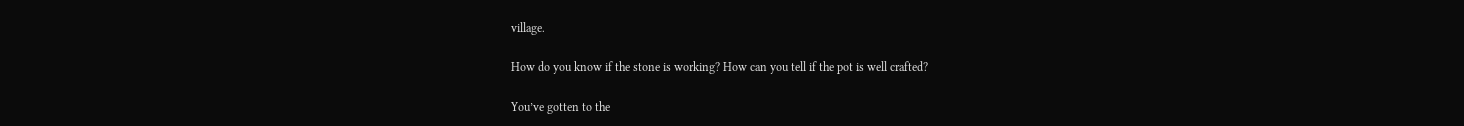village.

How do you know if the stone is working? How can you tell if the pot is well crafted?

You’ve gotten to the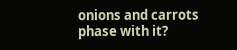onions and carrots phase with it?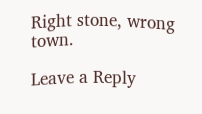Right stone, wrong town.

Leave a Reply